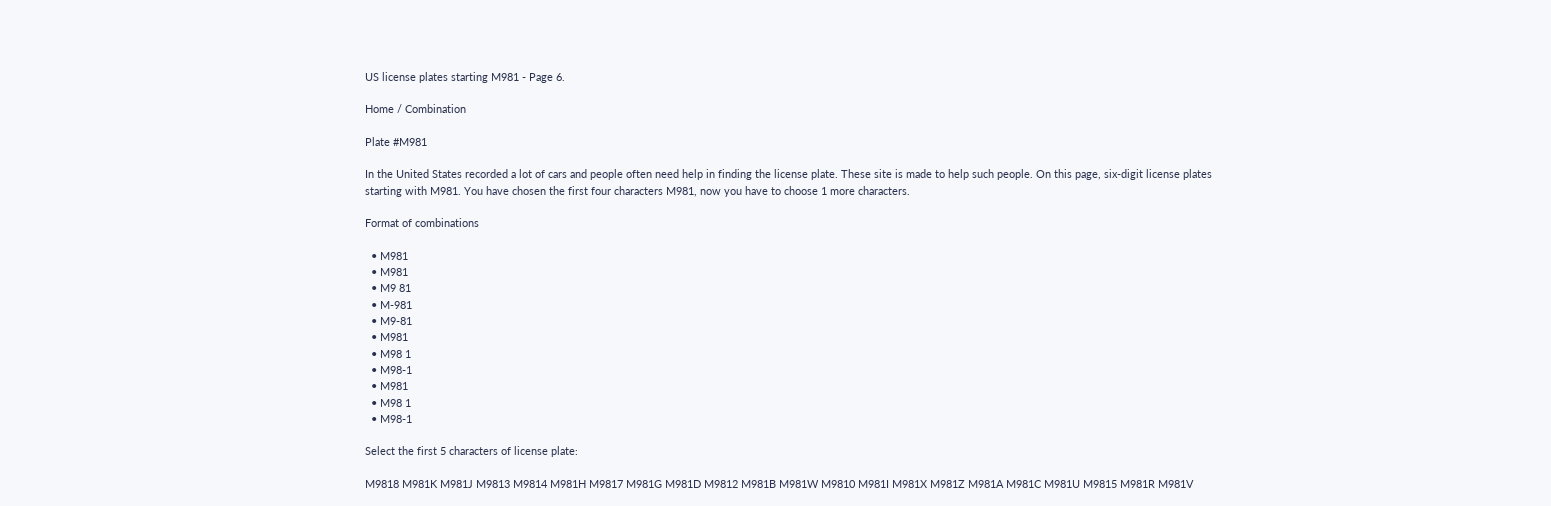US license plates starting M981 - Page 6.

Home / Combination

Plate #M981

In the United States recorded a lot of cars and people often need help in finding the license plate. These site is made to help such people. On this page, six-digit license plates starting with M981. You have chosen the first four characters M981, now you have to choose 1 more characters.

Format of combinations

  • M981
  • M981
  • M9 81
  • M-981
  • M9-81
  • M981
  • M98 1
  • M98-1
  • M981
  • M98 1
  • M98-1

Select the first 5 characters of license plate:

M9818 M981K M981J M9813 M9814 M981H M9817 M981G M981D M9812 M981B M981W M9810 M981I M981X M981Z M981A M981C M981U M9815 M981R M981V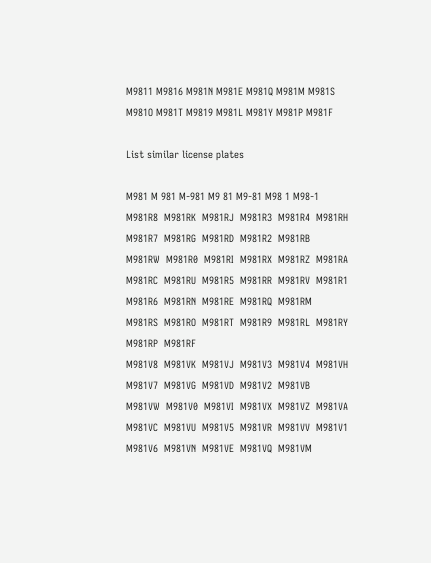M9811 M9816 M981N M981E M981Q M981M M981S M981O M981T M9819 M981L M981Y M981P M981F

List similar license plates

M981 M 981 M-981 M9 81 M9-81 M98 1 M98-1
M981R8  M981RK  M981RJ  M981R3  M981R4  M981RH  M981R7  M981RG  M981RD  M981R2  M981RB  M981RW  M981R0  M981RI  M981RX  M981RZ  M981RA  M981RC  M981RU  M981R5  M981RR  M981RV  M981R1  M981R6  M981RN  M981RE  M981RQ  M981RM  M981RS  M981RO  M981RT  M981R9  M981RL  M981RY  M981RP  M981RF
M981V8  M981VK  M981VJ  M981V3  M981V4  M981VH  M981V7  M981VG  M981VD  M981V2  M981VB  M981VW  M981V0  M981VI  M981VX  M981VZ  M981VA  M981VC  M981VU  M981V5  M981VR  M981VV  M981V1  M981V6  M981VN  M981VE  M981VQ  M981VM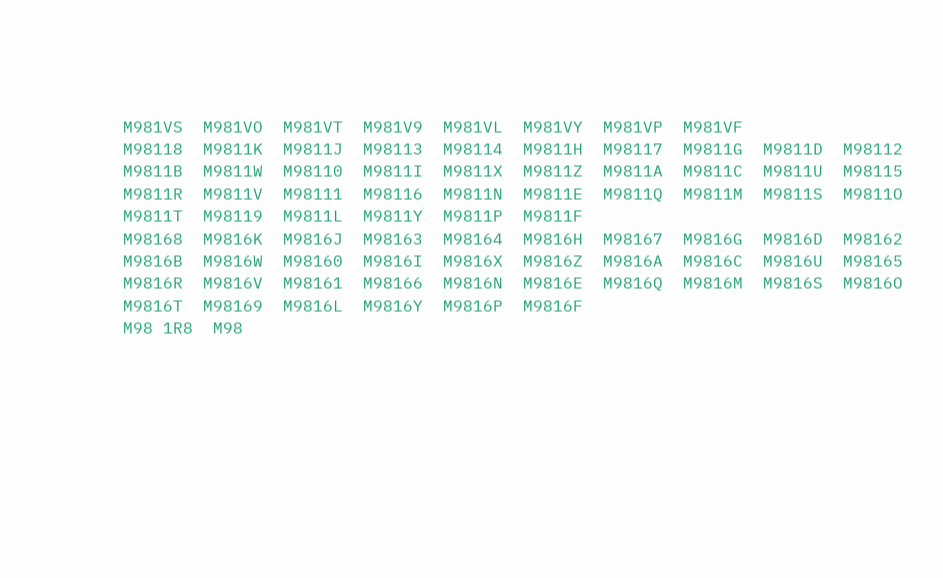M981VS  M981VO  M981VT  M981V9  M981VL  M981VY  M981VP  M981VF
M98118  M9811K  M9811J  M98113  M98114  M9811H  M98117  M9811G  M9811D  M98112  M9811B  M9811W  M98110  M9811I  M9811X  M9811Z  M9811A  M9811C  M9811U  M98115  M9811R  M9811V  M98111  M98116  M9811N  M9811E  M9811Q  M9811M  M9811S  M9811O  M9811T  M98119  M9811L  M9811Y  M9811P  M9811F
M98168  M9816K  M9816J  M98163  M98164  M9816H  M98167  M9816G  M9816D  M98162  M9816B  M9816W  M98160  M9816I  M9816X  M9816Z  M9816A  M9816C  M9816U  M98165  M9816R  M9816V  M98161  M98166  M9816N  M9816E  M9816Q  M9816M  M9816S  M9816O  M9816T  M98169  M9816L  M9816Y  M9816P  M9816F
M98 1R8  M98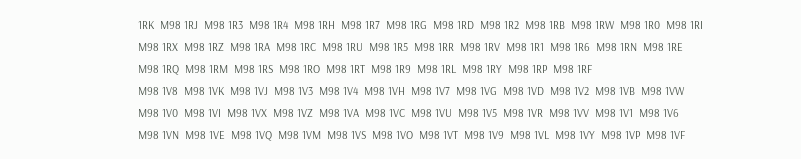1RK  M98 1RJ  M98 1R3  M98 1R4  M98 1RH  M98 1R7  M98 1RG  M98 1RD  M98 1R2  M98 1RB  M98 1RW  M98 1R0  M98 1RI  M98 1RX  M98 1RZ  M98 1RA  M98 1RC  M98 1RU  M98 1R5  M98 1RR  M98 1RV  M98 1R1  M98 1R6  M98 1RN  M98 1RE  M98 1RQ  M98 1RM  M98 1RS  M98 1RO  M98 1RT  M98 1R9  M98 1RL  M98 1RY  M98 1RP  M98 1RF
M98 1V8  M98 1VK  M98 1VJ  M98 1V3  M98 1V4  M98 1VH  M98 1V7  M98 1VG  M98 1VD  M98 1V2  M98 1VB  M98 1VW  M98 1V0  M98 1VI  M98 1VX  M98 1VZ  M98 1VA  M98 1VC  M98 1VU  M98 1V5  M98 1VR  M98 1VV  M98 1V1  M98 1V6  M98 1VN  M98 1VE  M98 1VQ  M98 1VM  M98 1VS  M98 1VO  M98 1VT  M98 1V9  M98 1VL  M98 1VY  M98 1VP  M98 1VF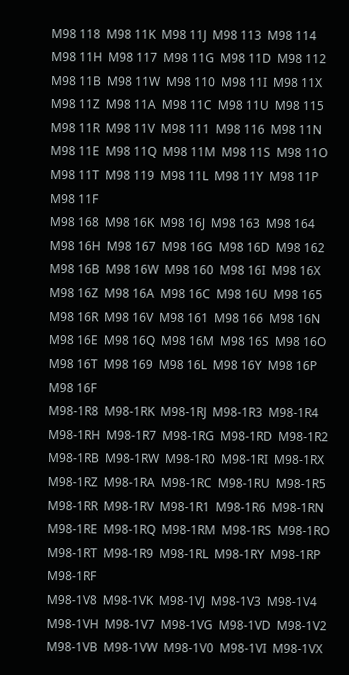M98 118  M98 11K  M98 11J  M98 113  M98 114  M98 11H  M98 117  M98 11G  M98 11D  M98 112  M98 11B  M98 11W  M98 110  M98 11I  M98 11X  M98 11Z  M98 11A  M98 11C  M98 11U  M98 115  M98 11R  M98 11V  M98 111  M98 116  M98 11N  M98 11E  M98 11Q  M98 11M  M98 11S  M98 11O  M98 11T  M98 119  M98 11L  M98 11Y  M98 11P  M98 11F
M98 168  M98 16K  M98 16J  M98 163  M98 164  M98 16H  M98 167  M98 16G  M98 16D  M98 162  M98 16B  M98 16W  M98 160  M98 16I  M98 16X  M98 16Z  M98 16A  M98 16C  M98 16U  M98 165  M98 16R  M98 16V  M98 161  M98 166  M98 16N  M98 16E  M98 16Q  M98 16M  M98 16S  M98 16O  M98 16T  M98 169  M98 16L  M98 16Y  M98 16P  M98 16F
M98-1R8  M98-1RK  M98-1RJ  M98-1R3  M98-1R4  M98-1RH  M98-1R7  M98-1RG  M98-1RD  M98-1R2  M98-1RB  M98-1RW  M98-1R0  M98-1RI  M98-1RX  M98-1RZ  M98-1RA  M98-1RC  M98-1RU  M98-1R5  M98-1RR  M98-1RV  M98-1R1  M98-1R6  M98-1RN  M98-1RE  M98-1RQ  M98-1RM  M98-1RS  M98-1RO  M98-1RT  M98-1R9  M98-1RL  M98-1RY  M98-1RP  M98-1RF
M98-1V8  M98-1VK  M98-1VJ  M98-1V3  M98-1V4  M98-1VH  M98-1V7  M98-1VG  M98-1VD  M98-1V2  M98-1VB  M98-1VW  M98-1V0  M98-1VI  M98-1VX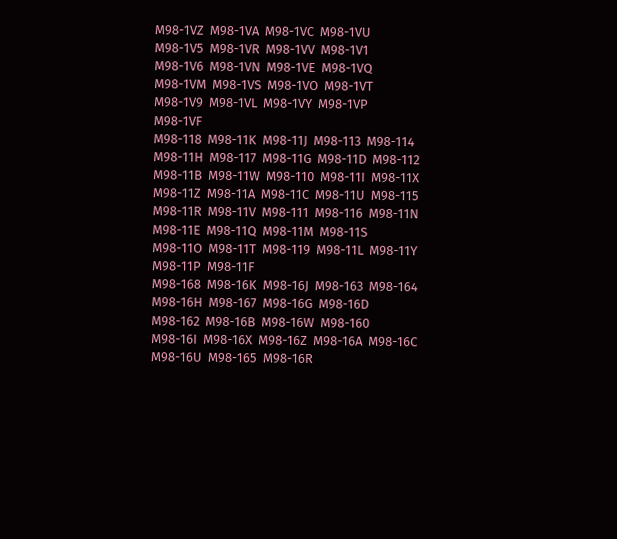M98-1VZ  M98-1VA  M98-1VC  M98-1VU  M98-1V5  M98-1VR  M98-1VV  M98-1V1  M98-1V6  M98-1VN  M98-1VE  M98-1VQ  M98-1VM  M98-1VS  M98-1VO  M98-1VT  M98-1V9  M98-1VL  M98-1VY  M98-1VP  M98-1VF
M98-118  M98-11K  M98-11J  M98-113  M98-114  M98-11H  M98-117  M98-11G  M98-11D  M98-112  M98-11B  M98-11W  M98-110  M98-11I  M98-11X  M98-11Z  M98-11A  M98-11C  M98-11U  M98-115  M98-11R  M98-11V  M98-111  M98-116  M98-11N  M98-11E  M98-11Q  M98-11M  M98-11S  M98-11O  M98-11T  M98-119  M98-11L  M98-11Y  M98-11P  M98-11F
M98-168  M98-16K  M98-16J  M98-163  M98-164  M98-16H  M98-167  M98-16G  M98-16D  M98-162  M98-16B  M98-16W  M98-160  M98-16I  M98-16X  M98-16Z  M98-16A  M98-16C  M98-16U  M98-165  M98-16R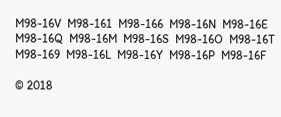M98-16V  M98-161  M98-166  M98-16N  M98-16E  M98-16Q  M98-16M  M98-16S  M98-16O  M98-16T  M98-169  M98-16L  M98-16Y  M98-16P  M98-16F

© 2018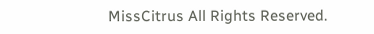MissCitrus All Rights Reserved.